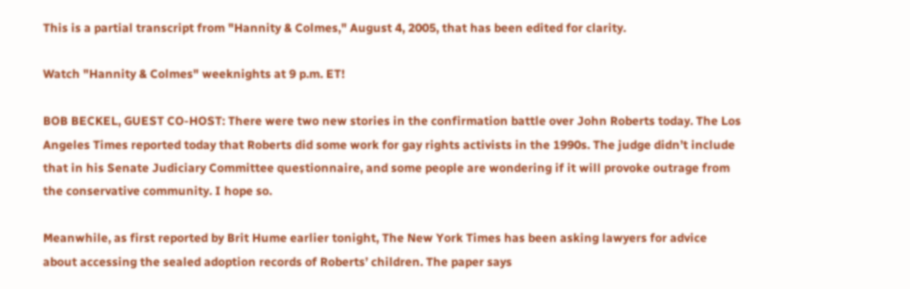This is a partial transcript from "Hannity & Colmes," August 4, 2005, that has been edited for clarity.

Watch "Hannity & Colmes" weeknights at 9 p.m. ET!

BOB BECKEL, GUEST CO-HOST: There were two new stories in the confirmation battle over John Roberts today. The Los Angeles Times reported today that Roberts did some work for gay rights activists in the 1990s. The judge didn’t include that in his Senate Judiciary Committee questionnaire, and some people are wondering if it will provoke outrage from the conservative community. I hope so.

Meanwhile, as first reported by Brit Hume earlier tonight, The New York Times has been asking lawyers for advice about accessing the sealed adoption records of Roberts’ children. The paper says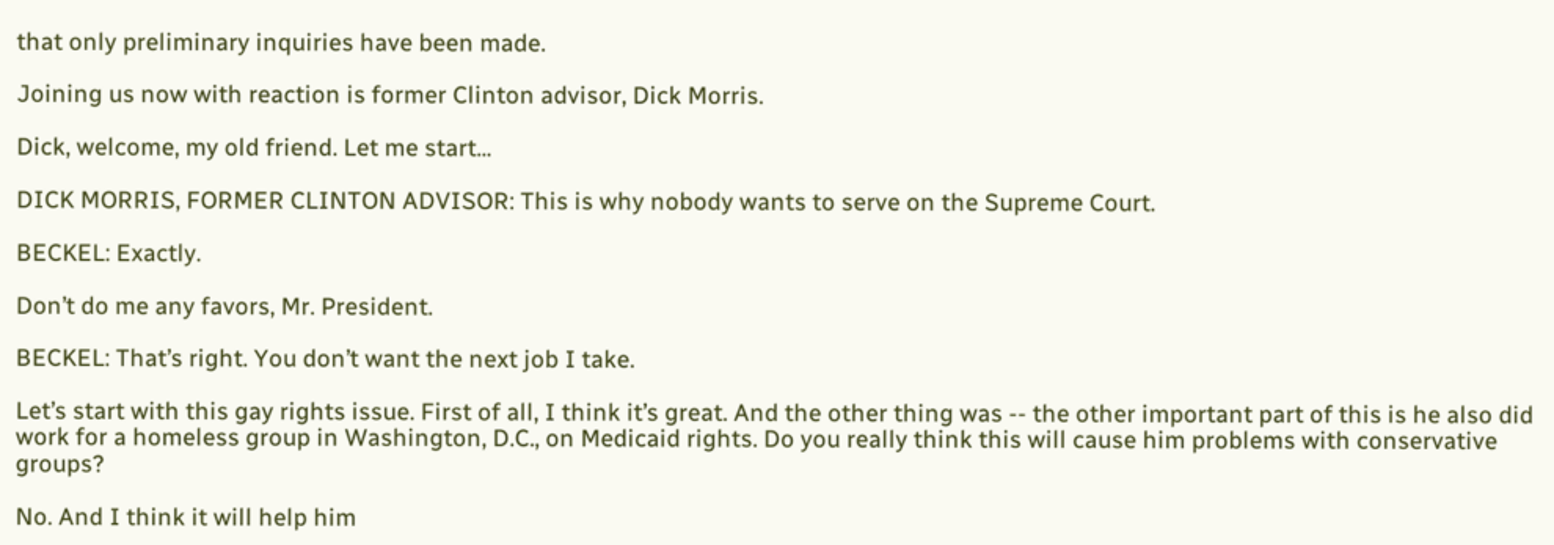that only preliminary inquiries have been made.

Joining us now with reaction is former Clinton advisor, Dick Morris.

Dick, welcome, my old friend. Let me start...

DICK MORRIS, FORMER CLINTON ADVISOR: This is why nobody wants to serve on the Supreme Court.

BECKEL: Exactly.

Don’t do me any favors, Mr. President.

BECKEL: That’s right. You don’t want the next job I take.

Let’s start with this gay rights issue. First of all, I think it’s great. And the other thing was -- the other important part of this is he also did work for a homeless group in Washington, D.C., on Medicaid rights. Do you really think this will cause him problems with conservative groups?

No. And I think it will help him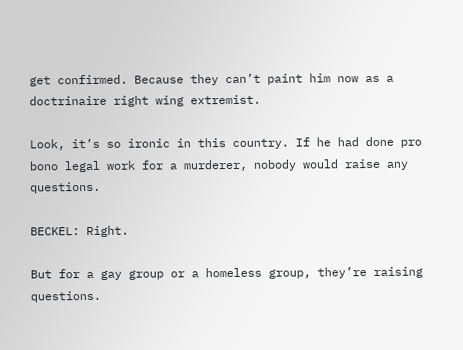get confirmed. Because they can’t paint him now as a doctrinaire right wing extremist.

Look, it’s so ironic in this country. If he had done pro bono legal work for a murderer, nobody would raise any questions.

BECKEL: Right.

But for a gay group or a homeless group, they’re raising questions.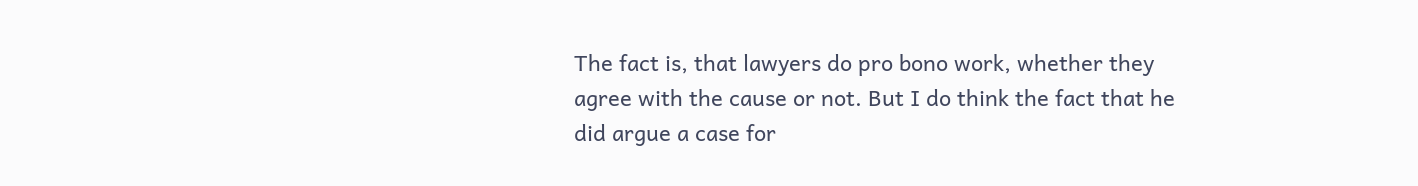The fact is, that lawyers do pro bono work, whether they agree with the cause or not. But I do think the fact that he did argue a case for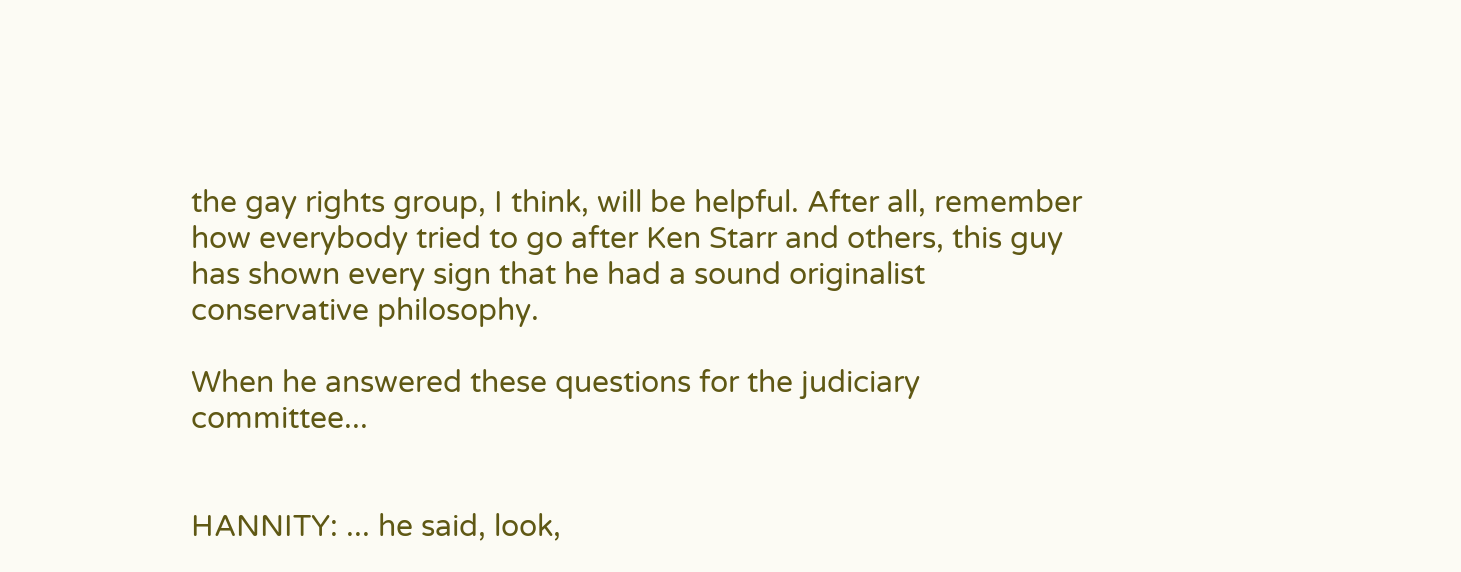the gay rights group, I think, will be helpful. After all, remember how everybody tried to go after Ken Starr and others, this guy has shown every sign that he had a sound originalist conservative philosophy.

When he answered these questions for the judiciary committee...


HANNITY: ... he said, look,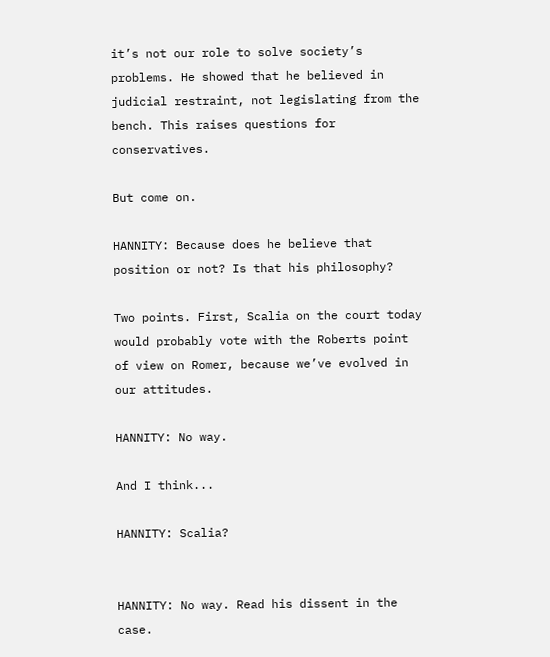it’s not our role to solve society’s problems. He showed that he believed in judicial restraint, not legislating from the bench. This raises questions for conservatives.

But come on.

HANNITY: Because does he believe that position or not? Is that his philosophy?

Two points. First, Scalia on the court today would probably vote with the Roberts point of view on Romer, because we’ve evolved in our attitudes.

HANNITY: No way.

And I think...

HANNITY: Scalia?


HANNITY: No way. Read his dissent in the case.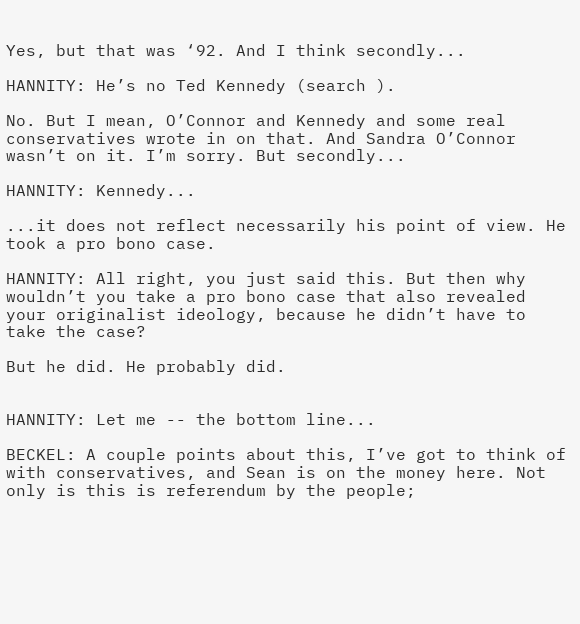Yes, but that was ‘92. And I think secondly...

HANNITY: He’s no Ted Kennedy (search ).

No. But I mean, O’Connor and Kennedy and some real conservatives wrote in on that. And Sandra O’Connor wasn’t on it. I’m sorry. But secondly...

HANNITY: Kennedy...

...it does not reflect necessarily his point of view. He took a pro bono case.

HANNITY: All right, you just said this. But then why wouldn’t you take a pro bono case that also revealed your originalist ideology, because he didn’t have to take the case?

But he did. He probably did.


HANNITY: Let me -- the bottom line...

BECKEL: A couple points about this, I’ve got to think of with conservatives, and Sean is on the money here. Not only is this is referendum by the people;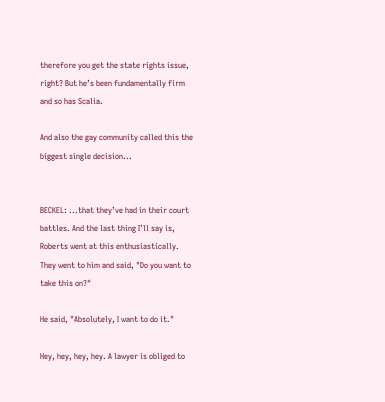therefore you get the state rights issue, right? But he’s been fundamentally firm and so has Scalia.

And also the gay community called this the biggest single decision...


BECKEL: ...that they’ve had in their court battles. And the last thing I’ll say is, Roberts went at this enthusiastically. They went to him and said, "Do you want to take this on?"

He said, "Absolutely, I want to do it."

Hey, hey, hey, hey. A lawyer is obliged to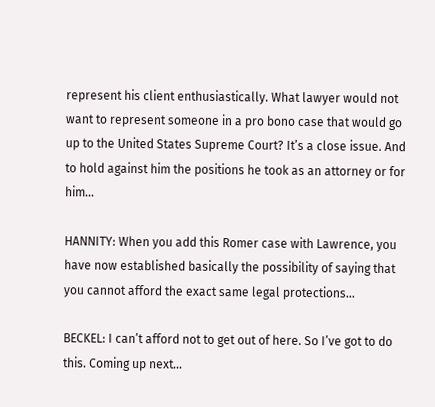represent his client enthusiastically. What lawyer would not want to represent someone in a pro bono case that would go up to the United States Supreme Court? It’s a close issue. And to hold against him the positions he took as an attorney or for him...

HANNITY: When you add this Romer case with Lawrence, you have now established basically the possibility of saying that you cannot afford the exact same legal protections...

BECKEL: I can’t afford not to get out of here. So I’ve got to do this. Coming up next...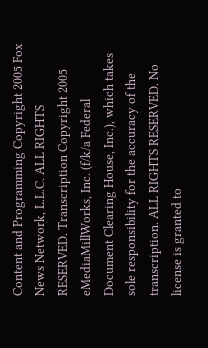Content and Programming Copyright 2005 Fox News Network, L.L.C. ALL RIGHTS RESERVED. Transcription Copyright 2005 eMediaMillWorks, Inc. (f/k/a Federal Document Clearing House, Inc.), which takes sole responsibility for the accuracy of the transcription. ALL RIGHTS RESERVED. No license is granted to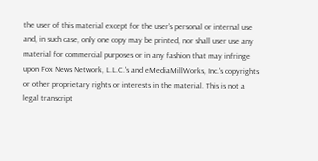the user of this material except for the user's personal or internal use and, in such case, only one copy may be printed, nor shall user use any material for commercial purposes or in any fashion that may infringe upon Fox News Network, L.L.C.'s and eMediaMillWorks, Inc.'s copyrights or other proprietary rights or interests in the material. This is not a legal transcript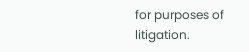for purposes of litigation.